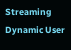Streaming Dynamic User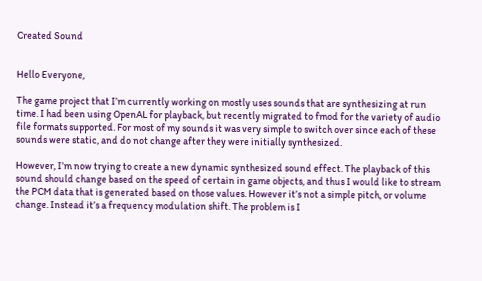Created Sound


Hello Everyone,

The game project that I’m currently working on mostly uses sounds that are synthesizing at run time. I had been using OpenAL for playback, but recently migrated to fmod for the variety of audio file formats supported. For most of my sounds it was very simple to switch over since each of these sounds were static, and do not change after they were initially synthesized.

However, I’m now trying to create a new dynamic synthesized sound effect. The playback of this sound should change based on the speed of certain in game objects, and thus I would like to stream the PCM data that is generated based on those values. However it’s not a simple pitch, or volume change. Instead it’s a frequency modulation shift. The problem is I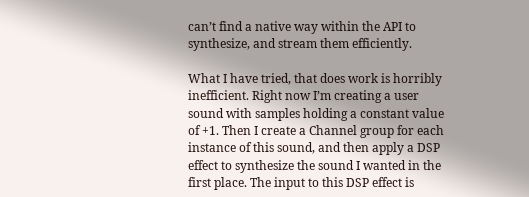can’t find a native way within the API to synthesize, and stream them efficiently.

What I have tried, that does work is horribly inefficient. Right now I’m creating a user sound with samples holding a constant value of +1. Then I create a Channel group for each instance of this sound, and then apply a DSP effect to synthesize the sound I wanted in the first place. The input to this DSP effect is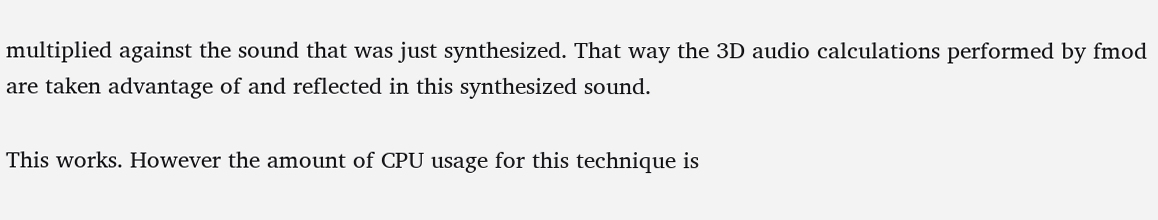multiplied against the sound that was just synthesized. That way the 3D audio calculations performed by fmod are taken advantage of and reflected in this synthesized sound.

This works. However the amount of CPU usage for this technique is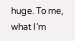huge. To me, what I’m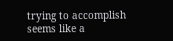trying to accomplish seems like a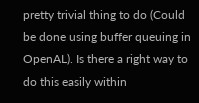pretty trivial thing to do (Could be done using buffer queuing in OpenAL). Is there a right way to do this easily within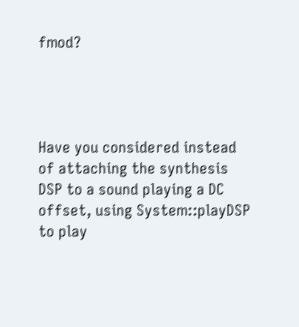fmod?




Have you considered instead of attaching the synthesis DSP to a sound playing a DC offset, using System::playDSP to play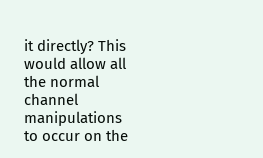it directly? This would allow all the normal channel manipulations to occur on the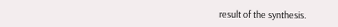result of the synthesis.